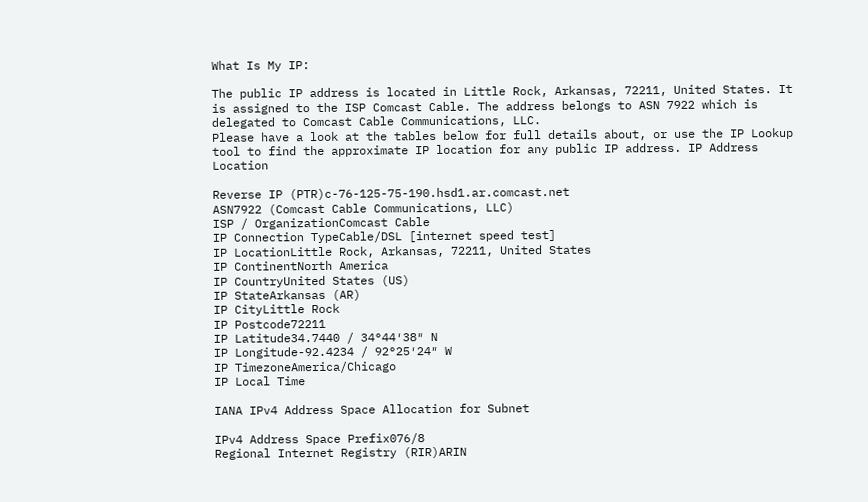What Is My IP:

The public IP address is located in Little Rock, Arkansas, 72211, United States. It is assigned to the ISP Comcast Cable. The address belongs to ASN 7922 which is delegated to Comcast Cable Communications, LLC.
Please have a look at the tables below for full details about, or use the IP Lookup tool to find the approximate IP location for any public IP address. IP Address Location

Reverse IP (PTR)c-76-125-75-190.hsd1.ar.comcast.net
ASN7922 (Comcast Cable Communications, LLC)
ISP / OrganizationComcast Cable
IP Connection TypeCable/DSL [internet speed test]
IP LocationLittle Rock, Arkansas, 72211, United States
IP ContinentNorth America
IP CountryUnited States (US)
IP StateArkansas (AR)
IP CityLittle Rock
IP Postcode72211
IP Latitude34.7440 / 34°44′38″ N
IP Longitude-92.4234 / 92°25′24″ W
IP TimezoneAmerica/Chicago
IP Local Time

IANA IPv4 Address Space Allocation for Subnet

IPv4 Address Space Prefix076/8
Regional Internet Registry (RIR)ARIN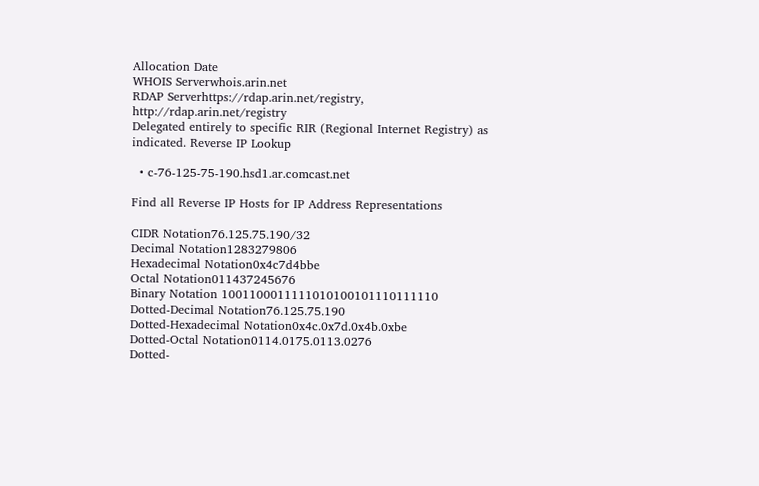Allocation Date
WHOIS Serverwhois.arin.net
RDAP Serverhttps://rdap.arin.net/registry, http://rdap.arin.net/registry
Delegated entirely to specific RIR (Regional Internet Registry) as indicated. Reverse IP Lookup

  • c-76-125-75-190.hsd1.ar.comcast.net

Find all Reverse IP Hosts for IP Address Representations

CIDR Notation76.125.75.190/32
Decimal Notation1283279806
Hexadecimal Notation0x4c7d4bbe
Octal Notation011437245676
Binary Notation 1001100011111010100101110111110
Dotted-Decimal Notation76.125.75.190
Dotted-Hexadecimal Notation0x4c.0x7d.0x4b.0xbe
Dotted-Octal Notation0114.0175.0113.0276
Dotted-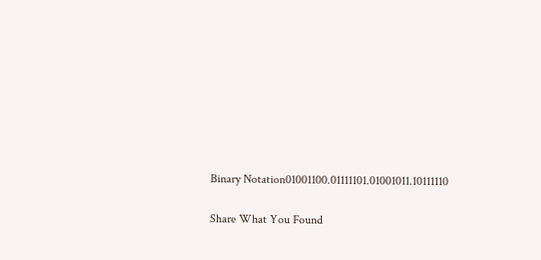Binary Notation01001100.01111101.01001011.10111110

Share What You Found